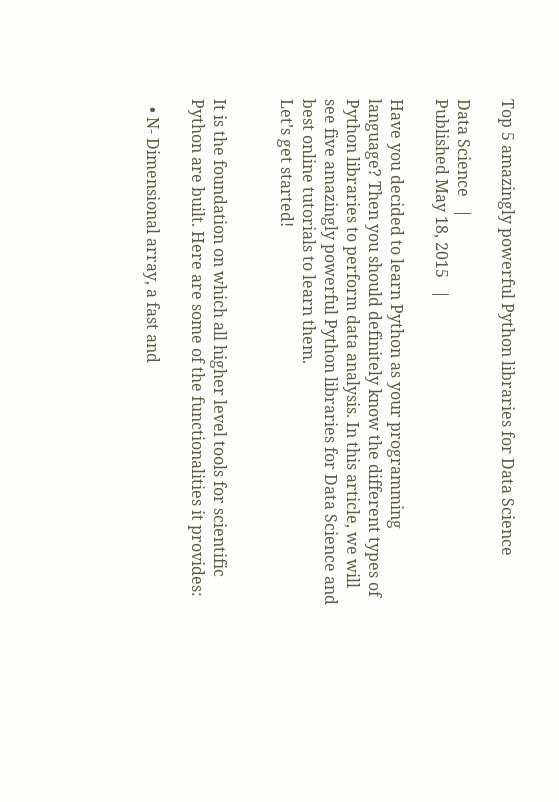Top 5 amazingly powerful Python libraries for Data Science

Data Science   |
Published May 18, 2015   |

Have you decided to learn Python as your programming language? Then you should definitely know the different types of Python libraries to perform data analysis. In this article, we will see five amazingly powerful Python libraries for Data Science and best online tutorials to learn them.
Let’s get started!


It is the foundation on which all higher level tools for scientific Python are built. Here are some of the functionalities it provides:

  • N- Dimensional array, a fast and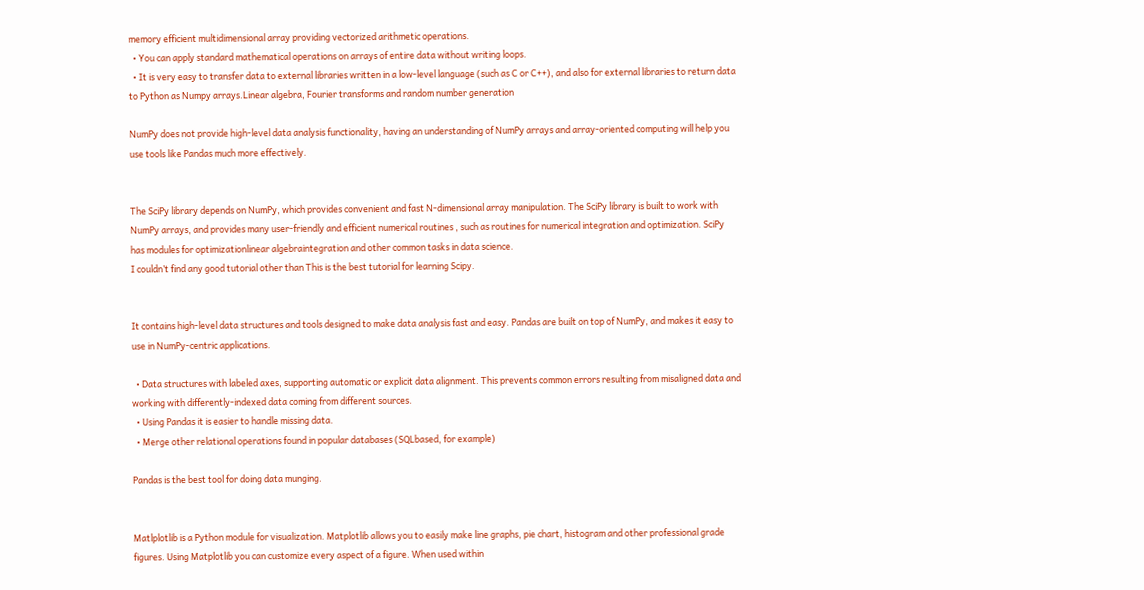memory efficient multidimensional array providing vectorized arithmetic operations.
  • You can apply standard mathematical operations on arrays of entire data without writing loops.
  • It is very easy to transfer data to external libraries written in a low-level language (such as C or C++), and also for external libraries to return data to Python as Numpy arrays.Linear algebra, Fourier transforms and random number generation

NumPy does not provide high-level data analysis functionality, having an understanding of NumPy arrays and array-oriented computing will help you use tools like Pandas much more effectively.


The SciPy library depends on NumPy, which provides convenient and fast N-dimensional array manipulation. The SciPy library is built to work with NumPy arrays, and provides many user-friendly and efficient numerical routines , such as routines for numerical integration and optimization. SciPy has modules for optimizationlinear algebraintegration and other common tasks in data science.
I couldn’t find any good tutorial other than This is the best tutorial for learning Scipy.


It contains high-level data structures and tools designed to make data analysis fast and easy. Pandas are built on top of NumPy, and makes it easy to use in NumPy-centric applications.

  • Data structures with labeled axes, supporting automatic or explicit data alignment. This prevents common errors resulting from misaligned data and working with differently-indexed data coming from different sources.
  • Using Pandas it is easier to handle missing data.
  • Merge other relational operations found in popular databases (SQLbased, for example)

Pandas is the best tool for doing data munging.


Matlplotlib is a Python module for visualization. Matplotlib allows you to easily make line graphs, pie chart, histogram and other professional grade figures. Using Matplotlib you can customize every aspect of a figure. When used within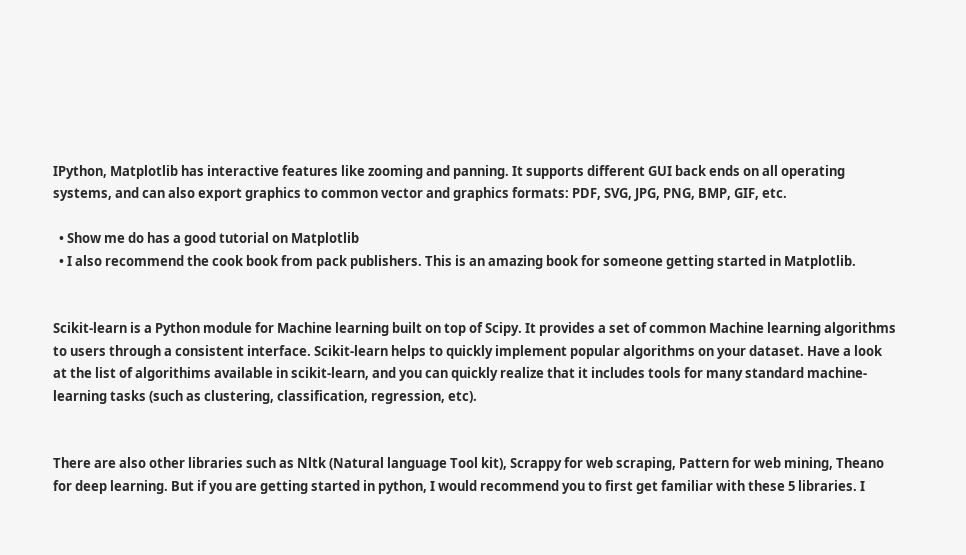IPython, Matplotlib has interactive features like zooming and panning. It supports different GUI back ends on all operating systems, and can also export graphics to common vector and graphics formats: PDF, SVG, JPG, PNG, BMP, GIF, etc.

  • Show me do has a good tutorial on Matplotlib
  • I also recommend the cook book from pack publishers. This is an amazing book for someone getting started in Matplotlib.


Scikit-learn is a Python module for Machine learning built on top of Scipy. It provides a set of common Machine learning algorithms to users through a consistent interface. Scikit-learn helps to quickly implement popular algorithms on your dataset. Have a look at the list of algorithims available in scikit-learn, and you can quickly realize that it includes tools for many standard machine-learning tasks (such as clustering, classification, regression, etc).


There are also other libraries such as Nltk (Natural language Tool kit), Scrappy for web scraping, Pattern for web mining, Theano for deep learning. But if you are getting started in python, I would recommend you to first get familiar with these 5 libraries. I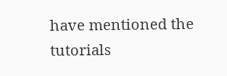have mentioned the tutorials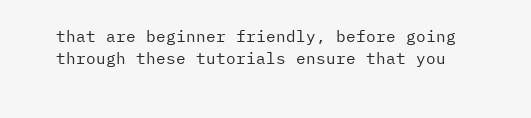that are beginner friendly, before going through these tutorials ensure that you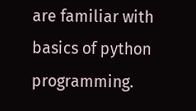are familiar with basics of python programming.